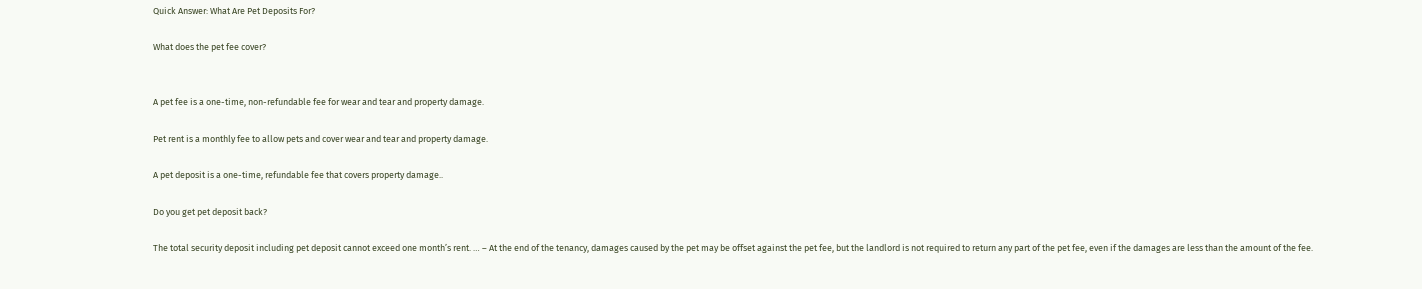Quick Answer: What Are Pet Deposits For?

What does the pet fee cover?


A pet fee is a one-time, non-refundable fee for wear and tear and property damage.

Pet rent is a monthly fee to allow pets and cover wear and tear and property damage.

A pet deposit is a one-time, refundable fee that covers property damage..

Do you get pet deposit back?

The total security deposit including pet deposit cannot exceed one month’s rent. … – At the end of the tenancy, damages caused by the pet may be offset against the pet fee, but the landlord is not required to return any part of the pet fee, even if the damages are less than the amount of the fee.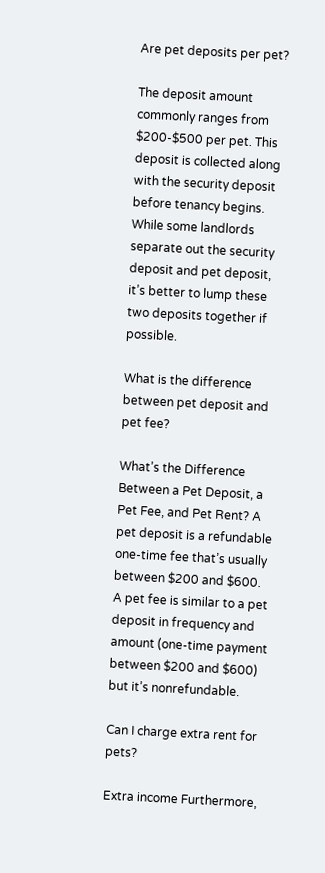Are pet deposits per pet?

The deposit amount commonly ranges from $200-$500 per pet. This deposit is collected along with the security deposit before tenancy begins. While some landlords separate out the security deposit and pet deposit, it’s better to lump these two deposits together if possible.

What is the difference between pet deposit and pet fee?

What’s the Difference Between a Pet Deposit, a Pet Fee, and Pet Rent? A pet deposit is a refundable one-time fee that’s usually between $200 and $600. A pet fee is similar to a pet deposit in frequency and amount (one-time payment between $200 and $600) but it’s nonrefundable.

Can I charge extra rent for pets?

Extra income Furthermore,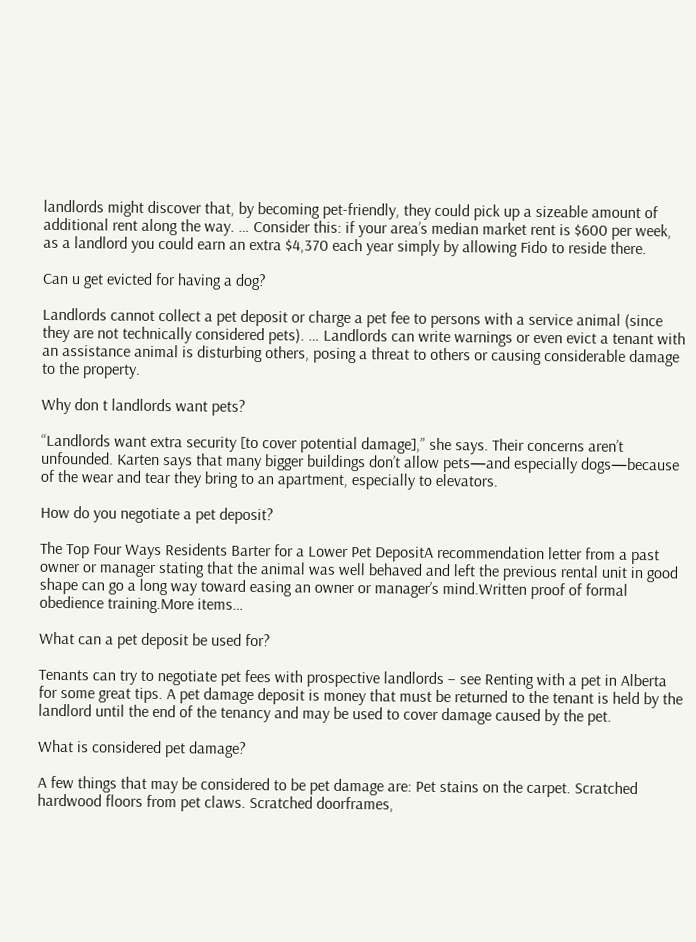landlords might discover that, by becoming pet-friendly, they could pick up a sizeable amount of additional rent along the way. … Consider this: if your area’s median market rent is $600 per week, as a landlord you could earn an extra $4,370 each year simply by allowing Fido to reside there.

Can u get evicted for having a dog?

Landlords cannot collect a pet deposit or charge a pet fee to persons with a service animal (since they are not technically considered pets). … Landlords can write warnings or even evict a tenant with an assistance animal is disturbing others, posing a threat to others or causing considerable damage to the property.

Why don t landlords want pets?

“Landlords want extra security [to cover potential damage],” she says. Their concerns aren’t unfounded. Karten says that many bigger buildings don’t allow pets—and especially dogs—because of the wear and tear they bring to an apartment, especially to elevators.

How do you negotiate a pet deposit?

The Top Four Ways Residents Barter for a Lower Pet DepositA recommendation letter from a past owner or manager stating that the animal was well behaved and left the previous rental unit in good shape can go a long way toward easing an owner or manager’s mind.Written proof of formal obedience training.More items…

What can a pet deposit be used for?

Tenants can try to negotiate pet fees with prospective landlords – see Renting with a pet in Alberta for some great tips. A pet damage deposit is money that must be returned to the tenant is held by the landlord until the end of the tenancy and may be used to cover damage caused by the pet.

What is considered pet damage?

A few things that may be considered to be pet damage are: Pet stains on the carpet. Scratched hardwood floors from pet claws. Scratched doorframes,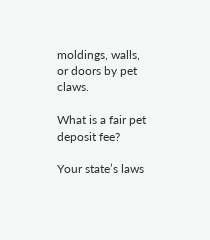moldings, walls, or doors by pet claws.

What is a fair pet deposit fee?

Your state’s laws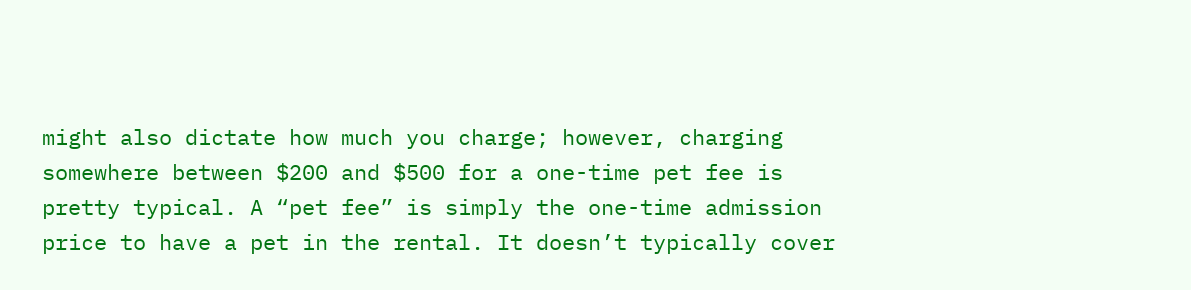might also dictate how much you charge; however, charging somewhere between $200 and $500 for a one-time pet fee is pretty typical. A “pet fee” is simply the one-time admission price to have a pet in the rental. It doesn’t typically cover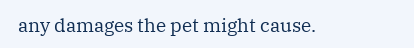any damages the pet might cause.